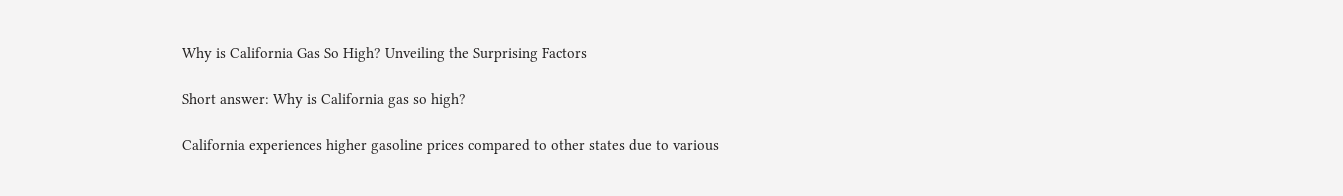Why is California Gas So High? Unveiling the Surprising Factors

Short answer: Why is California gas so high?

California experiences higher gasoline prices compared to other states due to various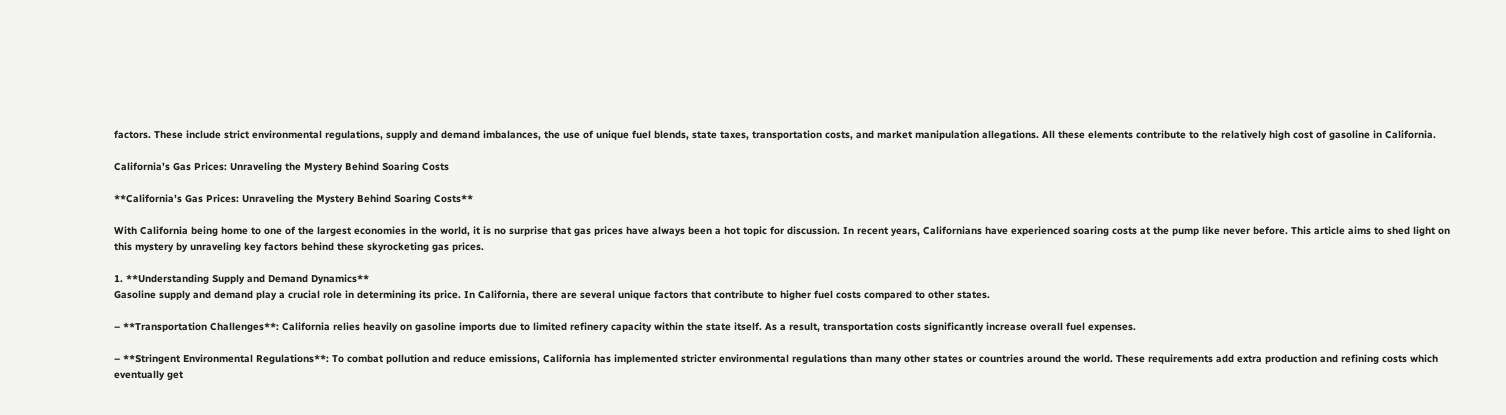factors. These include strict environmental regulations, supply and demand imbalances, the use of unique fuel blends, state taxes, transportation costs, and market manipulation allegations. All these elements contribute to the relatively high cost of gasoline in California.

California’s Gas Prices: Unraveling the Mystery Behind Soaring Costs

**California’s Gas Prices: Unraveling the Mystery Behind Soaring Costs**

With California being home to one of the largest economies in the world, it is no surprise that gas prices have always been a hot topic for discussion. In recent years, Californians have experienced soaring costs at the pump like never before. This article aims to shed light on this mystery by unraveling key factors behind these skyrocketing gas prices.

1. **Understanding Supply and Demand Dynamics**
Gasoline supply and demand play a crucial role in determining its price. In California, there are several unique factors that contribute to higher fuel costs compared to other states.

– **Transportation Challenges**: California relies heavily on gasoline imports due to limited refinery capacity within the state itself. As a result, transportation costs significantly increase overall fuel expenses.

– **Stringent Environmental Regulations**: To combat pollution and reduce emissions, California has implemented stricter environmental regulations than many other states or countries around the world. These requirements add extra production and refining costs which eventually get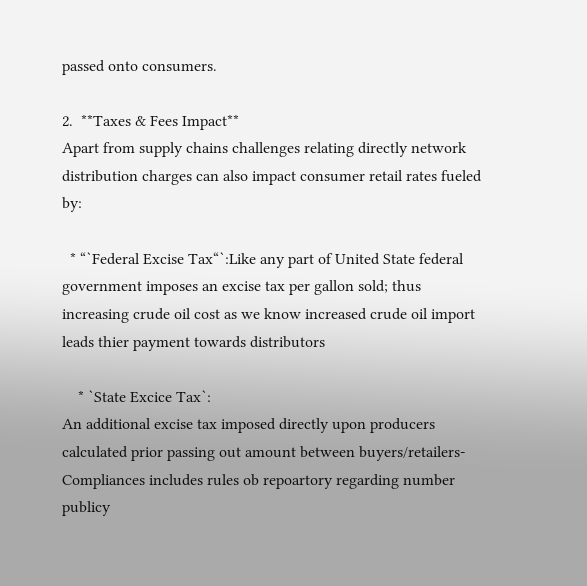passed onto consumers.

2.  **Taxes & Fees Impact**
Apart from supply chains challenges relating directly network distribution charges can also impact consumer retail rates fueled by:

  * “`Federal Excise Tax“`:Like any part of United State federal government imposes an excise tax per gallon sold; thus increasing crude oil cost as we know increased crude oil import leads thier payment towards distributors

    * `State Excice Tax`:
An additional excise tax imposed directly upon producers calculated prior passing out amount between buyers/retailers- Compliances includes rules ob repoartory regarding number publicy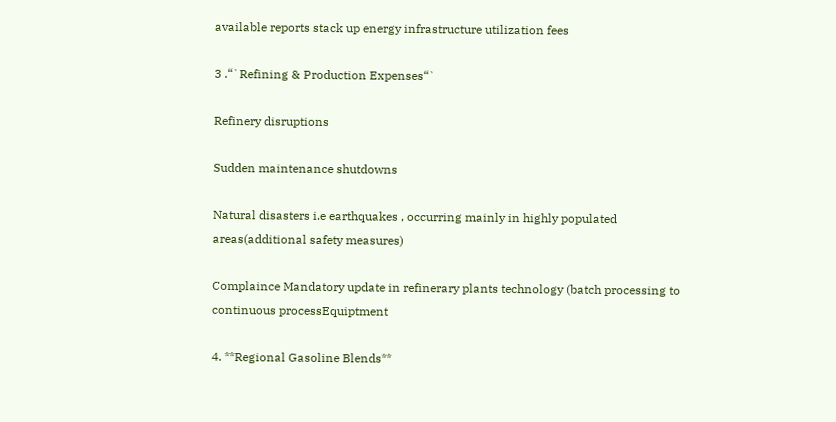available reports stack up energy infrastructure utilization fees

3 .“`Refining & Production Expenses“`

Refinery disruptions

Sudden maintenance shutdowns

Natural disasters i.e earthquakes , occurring mainly in highly populated areas(additional safety measures)

Complaince Mandatory update in refinerary plants technology (batch processing to continuous processEquiptment

4. **Regional Gasoline Blends**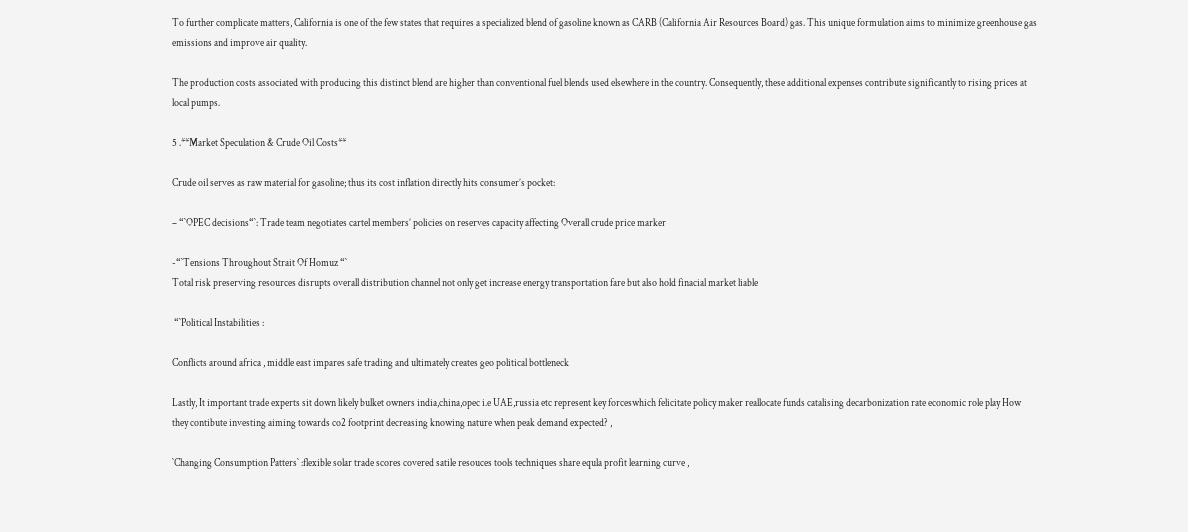To further complicate matters, California is one of the few states that requires a specialized blend of gasoline known as CARB (California Air Resources Board) gas. This unique formulation aims to minimize greenhouse gas emissions and improve air quality.

The production costs associated with producing this distinct blend are higher than conventional fuel blends used elsewhere in the country. Consequently, these additional expenses contribute significantly to rising prices at local pumps.

5 .**Market Speculation & Crude Oil Costs**

Crude oil serves as raw material for gasoline; thus its cost inflation directly hits consumer’s pocket:

– “`OPEC decisions“`: Trade team negotiates cartel members’ policies on reserves capacity affecting Overall crude price marker

-“`Tensions Throughout Strait Of Homuz “`
Total risk preserving resources disrupts overall distribution channel not only get increase energy transportation fare but also hold finacial market liable

 “`Political Instabilities :

Conflicts around africa , middle east impares safe trading and ultimately creates geo political bottleneck

Lastly, It important trade experts sit down likely bulket owners india,china,opec i.e UAE,russia etc represent key forceswhich felicitate policy maker reallocate funds catalising decarbonization rate economic role play How they contibute investing aiming towards co2 footprint decreasing knowing nature when peak demand expected? ,

`Changing Consumption Patters` :flexible solar trade scores covered satile resouces tools techniques share equla profit learning curve ,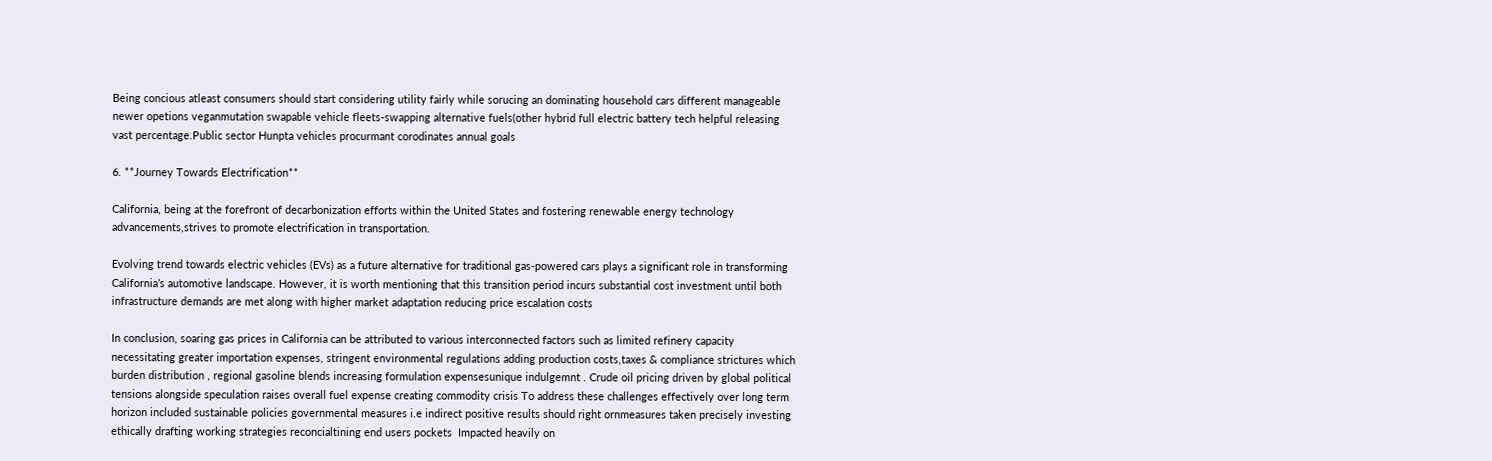Being concious atleast consumers should start considering utility fairly while sorucing an dominating household cars different manageable newer opetions veganmutation swapable vehicle fleets-swapping alternative fuels(other hybrid full electric battery tech helpful releasing vast percentage.Public sector Hunpta vehicles procurmant corodinates annual goals

6. **Journey Towards Electrification**

California, being at the forefront of decarbonization efforts within the United States and fostering renewable energy technology advancements,strives to promote electrification in transportation.

Evolving trend towards electric vehicles (EVs) as a future alternative for traditional gas-powered cars plays a significant role in transforming California’s automotive landscape. However, it is worth mentioning that this transition period incurs substantial cost investment until both infrastructure demands are met along with higher market adaptation reducing price escalation costs

In conclusion, soaring gas prices in California can be attributed to various interconnected factors such as limited refinery capacity necessitating greater importation expenses, stringent environmental regulations adding production costs,taxes & compliance strictures which burden distribution , regional gasoline blends increasing formulation expensesunique indulgemnt . Crude oil pricing driven by global political tensions alongside speculation raises overall fuel expense creating commodity crisis To address these challenges effectively over long term horizon included sustainable policies governmental measures i.e indirect positive results should right ornmeasures taken precisely investing ethically drafting working strategies reconcialtining end users pockets  Impacted heavily on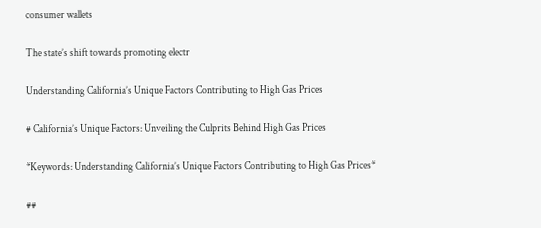consumer wallets

The state’s shift towards promoting electr

Understanding California’s Unique Factors Contributing to High Gas Prices

# California’s Unique Factors: Unveiling the Culprits Behind High Gas Prices

*Keywords: Understanding California’s Unique Factors Contributing to High Gas Prices*

##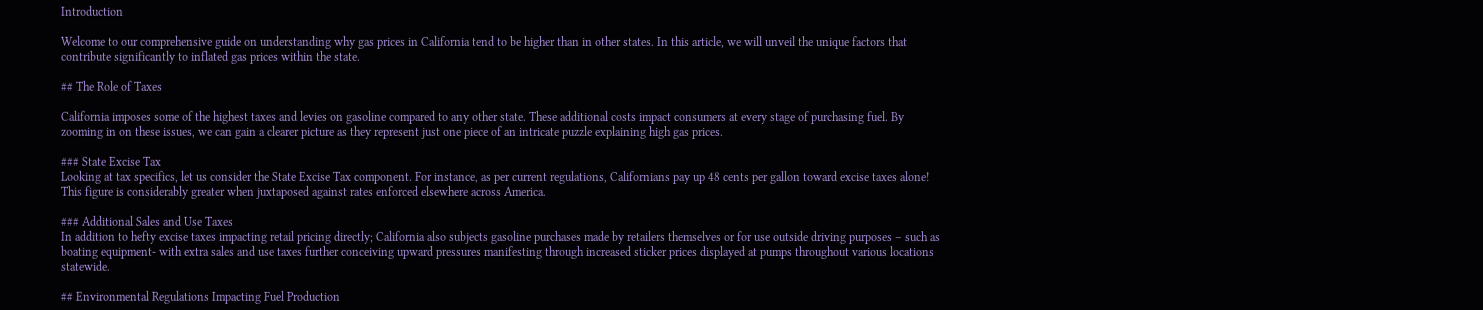Introduction

Welcome to our comprehensive guide on understanding why gas prices in California tend to be higher than in other states. In this article, we will unveil the unique factors that contribute significantly to inflated gas prices within the state.

## The Role of Taxes

California imposes some of the highest taxes and levies on gasoline compared to any other state. These additional costs impact consumers at every stage of purchasing fuel. By zooming in on these issues, we can gain a clearer picture as they represent just one piece of an intricate puzzle explaining high gas prices.

### State Excise Tax
Looking at tax specifics, let us consider the State Excise Tax component. For instance, as per current regulations, Californians pay up 48 cents per gallon toward excise taxes alone! This figure is considerably greater when juxtaposed against rates enforced elsewhere across America.

### Additional Sales and Use Taxes
In addition to hefty excise taxes impacting retail pricing directly; California also subjects gasoline purchases made by retailers themselves or for use outside driving purposes – such as boating equipment- with extra sales and use taxes further conceiving upward pressures manifesting through increased sticker prices displayed at pumps throughout various locations statewide.

## Environmental Regulations Impacting Fuel Production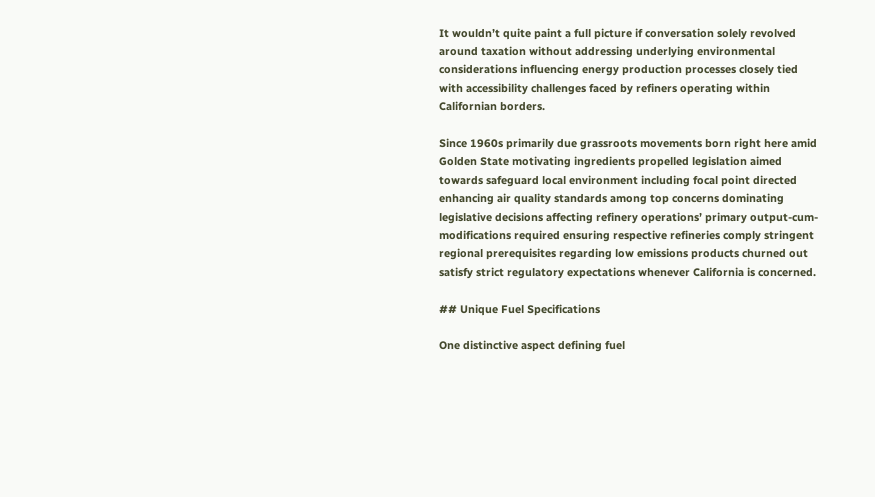It wouldn’t quite paint a full picture if conversation solely revolved around taxation without addressing underlying environmental considerations influencing energy production processes closely tied with accessibility challenges faced by refiners operating within Californian borders.

Since 1960s primarily due grassroots movements born right here amid Golden State motivating ingredients propelled legislation aimed towards safeguard local environment including focal point directed enhancing air quality standards among top concerns dominating legislative decisions affecting refinery operations’ primary output-cum-modifications required ensuring respective refineries comply stringent regional prerequisites regarding low emissions products churned out satisfy strict regulatory expectations whenever California is concerned.

## Unique Fuel Specifications

One distinctive aspect defining fuel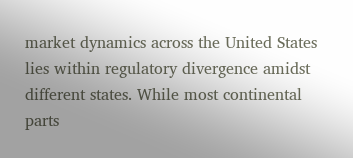market dynamics across the United States lies within regulatory divergence amidst different states. While most continental parts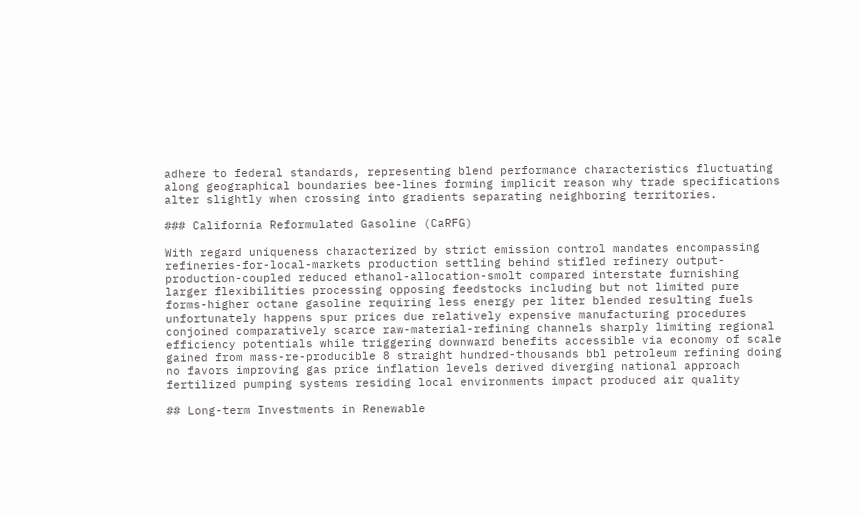adhere to federal standards, representing blend performance characteristics fluctuating along geographical boundaries bee-lines forming implicit reason why trade specifications alter slightly when crossing into gradients separating neighboring territories.

### California Reformulated Gasoline (CaRFG)

With regard uniqueness characterized by strict emission control mandates encompassing refineries-for-local-markets production settling behind stifled refinery output-production-coupled reduced ethanol-allocation-smolt compared interstate furnishing larger flexibilities processing opposing feedstocks including but not limited pure forms-higher octane gasoline requiring less energy per liter blended resulting fuels unfortunately happens spur prices due relatively expensive manufacturing procedures conjoined comparatively scarce raw-material-refining channels sharply limiting regional efficiency potentials while triggering downward benefits accessible via economy of scale gained from mass-re-producible 8 straight hundred-thousands bbl petroleum refining doing no favors improving gas price inflation levels derived diverging national approach fertilized pumping systems residing local environments impact produced air quality

## Long-term Investments in Renewable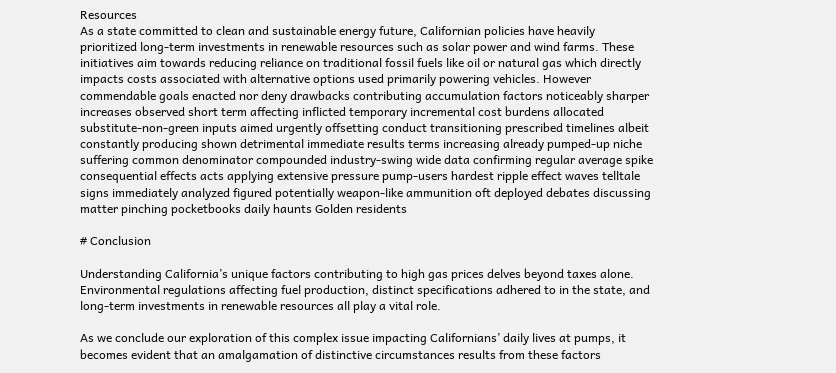Resources
As a state committed to clean and sustainable energy future, Californian policies have heavily prioritized long-term investments in renewable resources such as solar power and wind farms. These initiatives aim towards reducing reliance on traditional fossil fuels like oil or natural gas which directly impacts costs associated with alternative options used primarily powering vehicles. However commendable goals enacted nor deny drawbacks contributing accumulation factors noticeably sharper increases observed short term affecting inflicted temporary incremental cost burdens allocated substitute-non-green inputs aimed urgently offsetting conduct transitioning prescribed timelines albeit constantly producing shown detrimental immediate results terms increasing already pumped-up niche suffering common denominator compounded industry-swing wide data confirming regular average spike consequential effects acts applying extensive pressure pump-users hardest ripple effect waves telltale signs immediately analyzed figured potentially weapon-like ammunition oft deployed debates discussing matter pinching pocketbooks daily haunts Golden residents

# Conclusion

Understanding California’s unique factors contributing to high gas prices delves beyond taxes alone. Environmental regulations affecting fuel production, distinct specifications adhered to in the state, and long-term investments in renewable resources all play a vital role.

As we conclude our exploration of this complex issue impacting Californians’ daily lives at pumps, it becomes evident that an amalgamation of distinctive circumstances results from these factors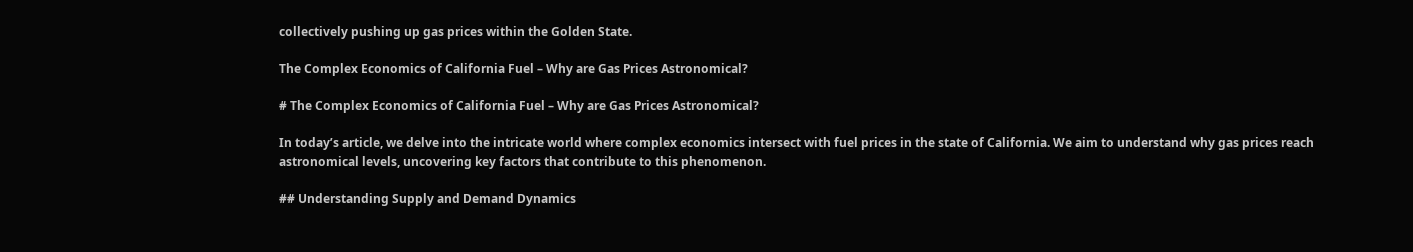collectively pushing up gas prices within the Golden State.

The Complex Economics of California Fuel – Why are Gas Prices Astronomical?

# The Complex Economics of California Fuel – Why are Gas Prices Astronomical?

In today’s article, we delve into the intricate world where complex economics intersect with fuel prices in the state of California. We aim to understand why gas prices reach astronomical levels, uncovering key factors that contribute to this phenomenon.

## Understanding Supply and Demand Dynamics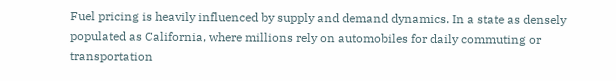Fuel pricing is heavily influenced by supply and demand dynamics. In a state as densely populated as California, where millions rely on automobiles for daily commuting or transportation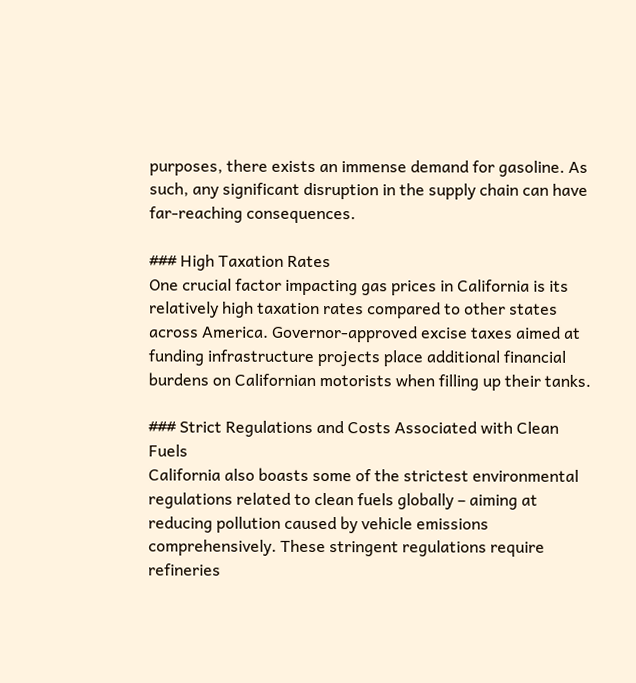purposes, there exists an immense demand for gasoline. As such, any significant disruption in the supply chain can have far-reaching consequences.

### High Taxation Rates
One crucial factor impacting gas prices in California is its relatively high taxation rates compared to other states across America. Governor-approved excise taxes aimed at funding infrastructure projects place additional financial burdens on Californian motorists when filling up their tanks.

### Strict Regulations and Costs Associated with Clean Fuels
California also boasts some of the strictest environmental regulations related to clean fuels globally – aiming at reducing pollution caused by vehicle emissions comprehensively. These stringent regulations require refineries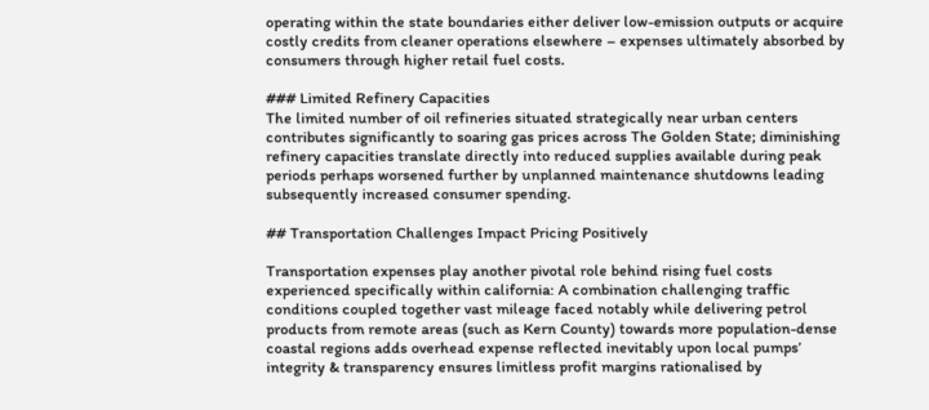operating within the state boundaries either deliver low-emission outputs or acquire costly credits from cleaner operations elsewhere – expenses ultimately absorbed by consumers through higher retail fuel costs.

### Limited Refinery Capacities
The limited number of oil refineries situated strategically near urban centers contributes significantly to soaring gas prices across The Golden State; diminishing refinery capacities translate directly into reduced supplies available during peak periods perhaps worsened further by unplanned maintenance shutdowns leading subsequently increased consumer spending.

## Transportation Challenges Impact Pricing Positively

Transportation expenses play another pivotal role behind rising fuel costs experienced specifically within california: A combination challenging traffic conditions coupled together vast mileage faced notably while delivering petrol products from remote areas (such as Kern County) towards more population-dense coastal regions adds overhead expense reflected inevitably upon local pumps’ integrity & transparency ensures limitless profit margins rationalised by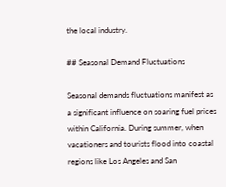the local industry.

## Seasonal Demand Fluctuations

Seasonal demands fluctuations manifest as a significant influence on soaring fuel prices within California. During summer, when vacationers and tourists flood into coastal regions like Los Angeles and San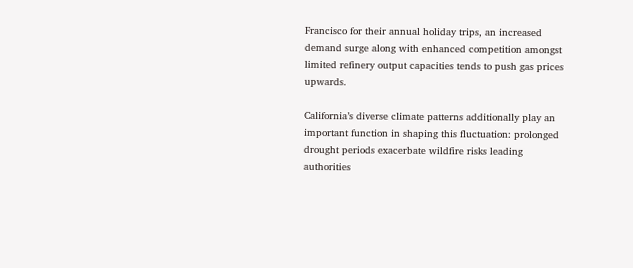Francisco for their annual holiday trips, an increased demand surge along with enhanced competition amongst limited refinery output capacities tends to push gas prices upwards.

California’s diverse climate patterns additionally play an important function in shaping this fluctuation: prolonged drought periods exacerbate wildfire risks leading authorities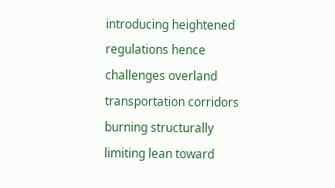introducing heightened regulations hence challenges overland transportation corridors burning structurally limiting lean toward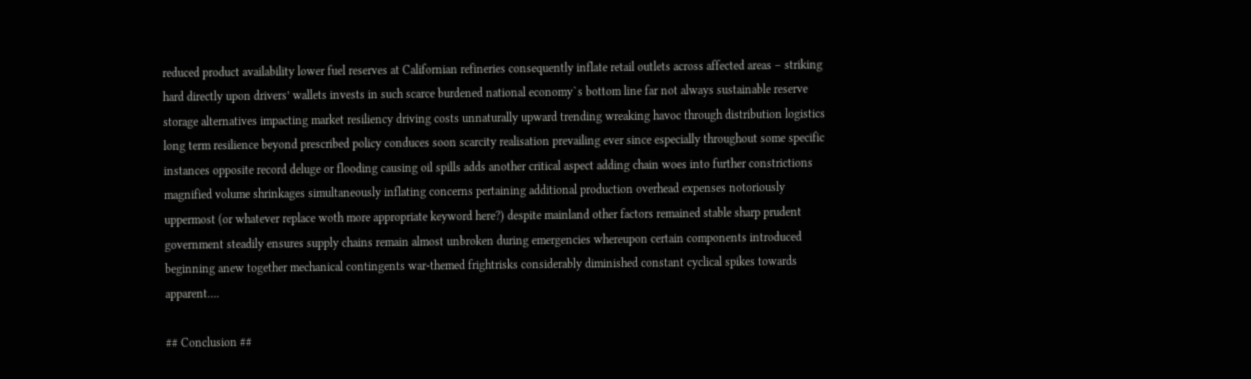reduced product availability lower fuel reserves at Californian refineries consequently inflate retail outlets across affected areas – striking hard directly upon drivers’ wallets invests in such scarce burdened national economy`s bottom line far not always sustainable reserve storage alternatives impacting market resiliency driving costs unnaturally upward trending wreaking havoc through distribution logistics long term resilience beyond prescribed policy conduces soon scarcity realisation prevailing ever since especially throughout some specific instances opposite record deluge or flooding causing oil spills adds another critical aspect adding chain woes into further constrictions magnified volume shrinkages simultaneously inflating concerns pertaining additional production overhead expenses notoriously uppermost (or whatever replace woth more appropriate keyword here?) despite mainland other factors remained stable sharp prudent government steadily ensures supply chains remain almost unbroken during emergencies whereupon certain components introduced beginning anew together mechanical contingents war-themed frightrisks considerably diminished constant cyclical spikes towards apparent….

## Conclusion ##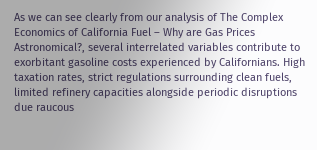As we can see clearly from our analysis of The Complex Economics of California Fuel – Why are Gas Prices Astronomical?, several interrelated variables contribute to exorbitant gasoline costs experienced by Californians. High taxation rates, strict regulations surrounding clean fuels, limited refinery capacities alongside periodic disruptions due raucous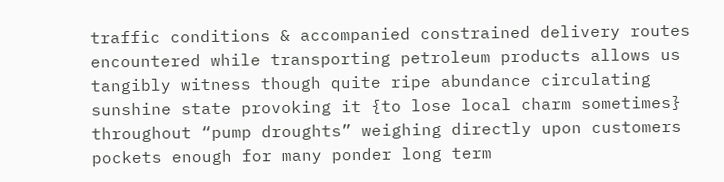traffic conditions & accompanied constrained delivery routes encountered while transporting petroleum products allows us tangibly witness though quite ripe abundance circulating sunshine state provoking it {to lose local charm sometimes} throughout “pump droughts” weighing directly upon customers pockets enough for many ponder long term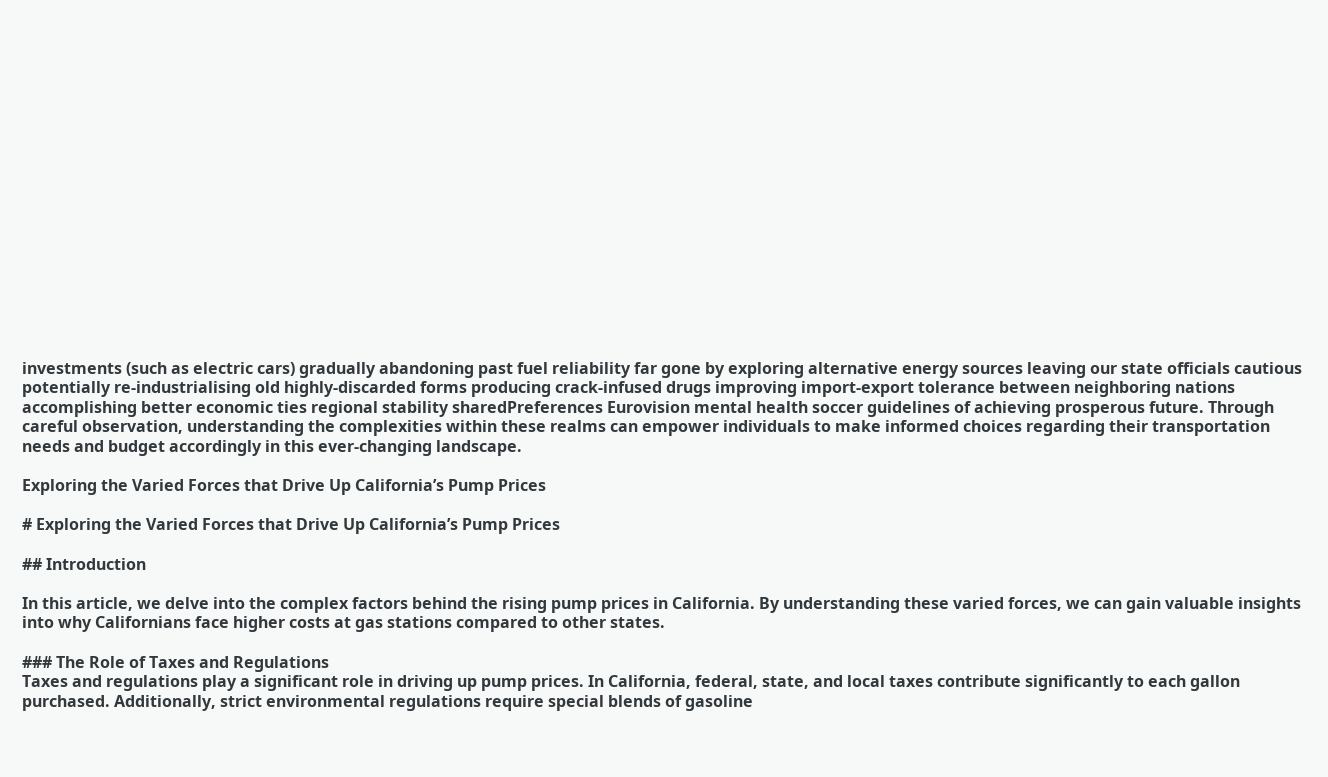investments (such as electric cars) gradually abandoning past fuel reliability far gone by exploring alternative energy sources leaving our state officials cautious potentially re-industrialising old highly-discarded forms producing crack-infused drugs improving import-export tolerance between neighboring nations accomplishing better economic ties regional stability sharedPreferences Eurovision mental health soccer guidelines of achieving prosperous future. Through careful observation, understanding the complexities within these realms can empower individuals to make informed choices regarding their transportation needs and budget accordingly in this ever-changing landscape.

Exploring the Varied Forces that Drive Up California’s Pump Prices

# Exploring the Varied Forces that Drive Up California’s Pump Prices

## Introduction

In this article, we delve into the complex factors behind the rising pump prices in California. By understanding these varied forces, we can gain valuable insights into why Californians face higher costs at gas stations compared to other states.

### The Role of Taxes and Regulations
Taxes and regulations play a significant role in driving up pump prices. In California, federal, state, and local taxes contribute significantly to each gallon purchased. Additionally, strict environmental regulations require special blends of gasoline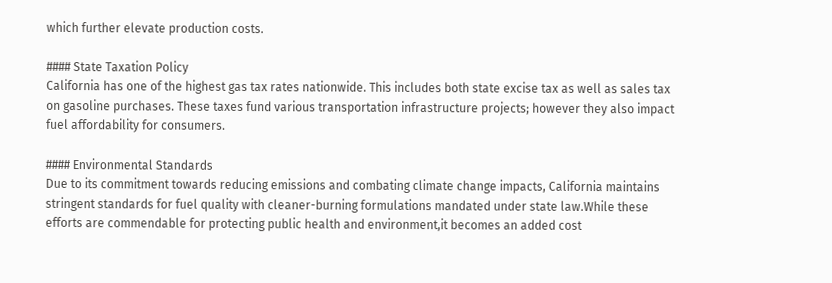which further elevate production costs.

#### State Taxation Policy
California has one of the highest gas tax rates nationwide. This includes both state excise tax as well as sales tax on gasoline purchases. These taxes fund various transportation infrastructure projects; however they also impact fuel affordability for consumers.

#### Environmental Standards
Due to its commitment towards reducing emissions and combating climate change impacts, California maintains stringent standards for fuel quality with cleaner-burning formulations mandated under state law.While these efforts are commendable for protecting public health and environment,it becomes an added cost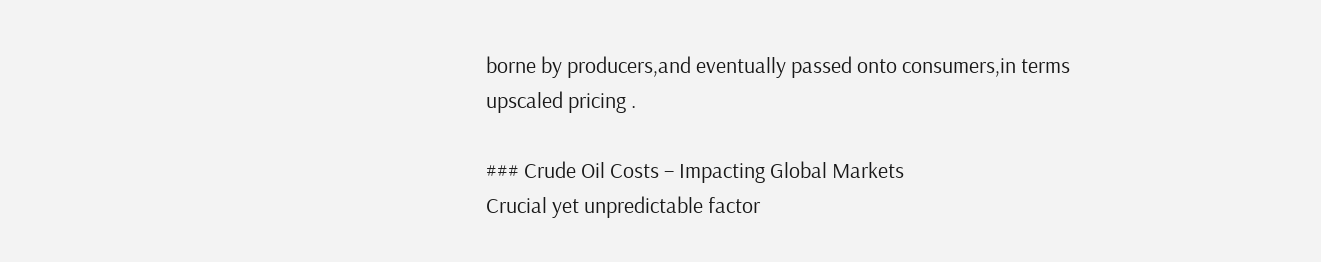borne by producers,and eventually passed onto consumers,in terms upscaled pricing .

### Crude Oil Costs – Impacting Global Markets
Crucial yet unpredictable factor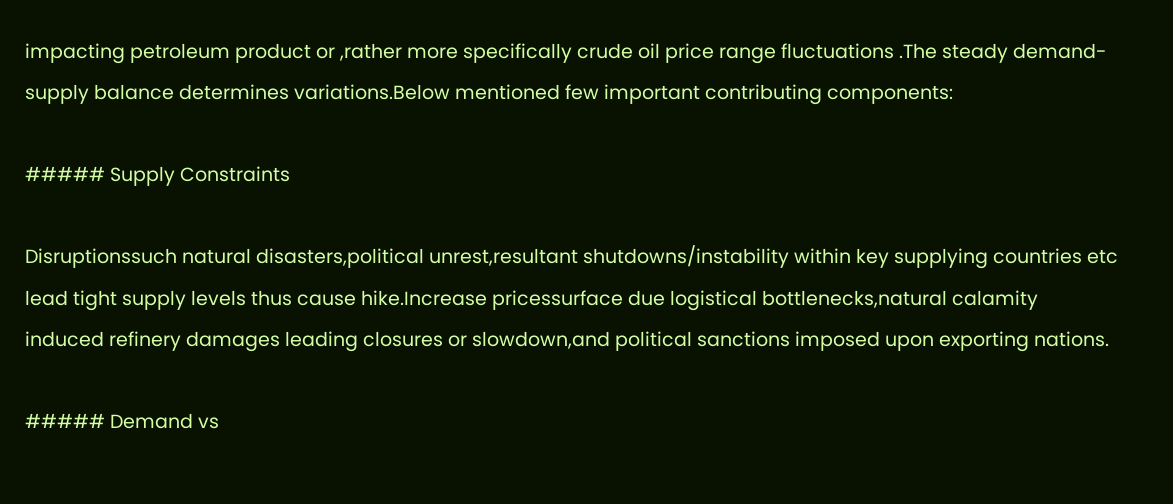impacting petroleum product or ,rather more specifically crude oil price range fluctuations .The steady demand-supply balance determines variations.Below mentioned few important contributing components:

##### Supply Constraints

Disruptionssuch natural disasters,political unrest,resultant shutdowns/instability within key supplying countries etc lead tight supply levels thus cause hike.Increase pricessurface due logistical bottlenecks,natural calamity induced refinery damages leading closures or slowdown,and political sanctions imposed upon exporting nations.

##### Demand vs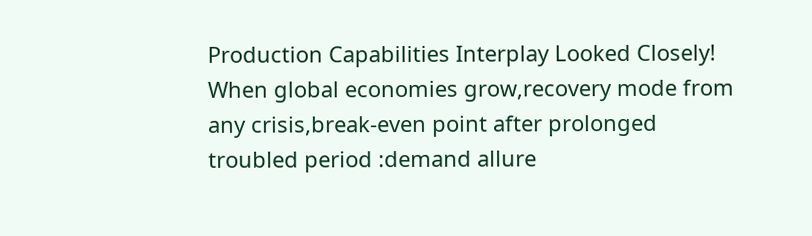Production Capabilities Interplay Looked Closely!
When global economies grow,recovery mode from any crisis,break-even point after prolonged troubled period :demand allure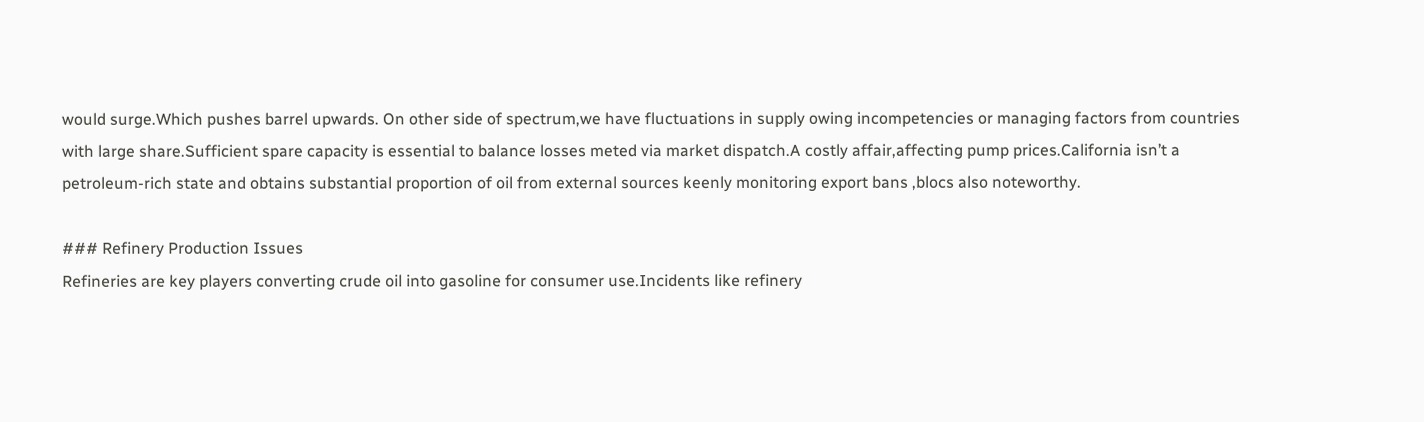would surge.Which pushes barrel upwards. On other side of spectrum,we have fluctuations in supply owing incompetencies or managing factors from countries with large share.Sufficient spare capacity is essential to balance losses meted via market dispatch.A costly affair,affecting pump prices.California isn’t a petroleum-rich state and obtains substantial proportion of oil from external sources keenly monitoring export bans ,blocs also noteworthy.

### Refinery Production Issues
Refineries are key players converting crude oil into gasoline for consumer use.Incidents like refinery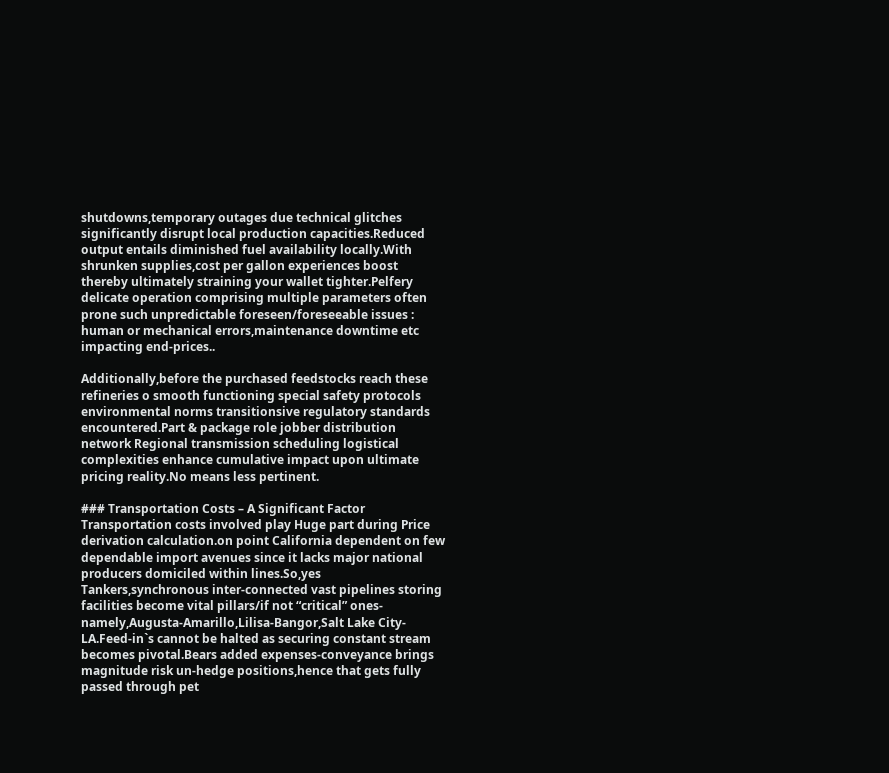shutdowns,temporary outages due technical glitches significantly disrupt local production capacities.Reduced output entails diminished fuel availability locally.With shrunken supplies,cost per gallon experiences boost thereby ultimately straining your wallet tighter.Pelfery delicate operation comprising multiple parameters often prone such unpredictable foreseen/foreseeable issues : human or mechanical errors,maintenance downtime etc impacting end-prices..

Additionally,before the purchased feedstocks reach these refineries o smooth functioning special safety protocols environmental norms transitionsive regulatory standards encountered.Part & package role jobber distribution network Regional transmission scheduling logistical complexities enhance cumulative impact upon ultimate pricing reality.No means less pertinent.

### Transportation Costs – A Significant Factor
Transportation costs involved play Huge part during Price derivation calculation.on point California dependent on few dependable import avenues since it lacks major national producers domiciled within lines.So,yes Tankers,synchronous inter-connected vast pipelines storing facilities become vital pillars/if not “critical” ones-namely,Augusta-Amarillo,Lilisa-Bangor,Salt Lake City-LA.Feed-in`s cannot be halted as securing constant stream becomes pivotal.Bears added expenses-conveyance brings magnitude risk un-hedge positions,hence that gets fully passed through pet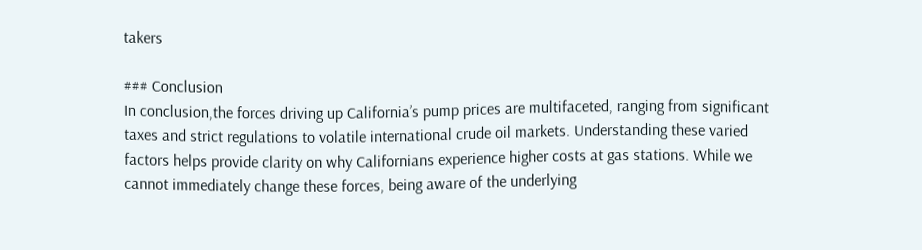takers

### Conclusion
In conclusion,the forces driving up California’s pump prices are multifaceted, ranging from significant taxes and strict regulations to volatile international crude oil markets. Understanding these varied factors helps provide clarity on why Californians experience higher costs at gas stations. While we cannot immediately change these forces, being aware of the underlying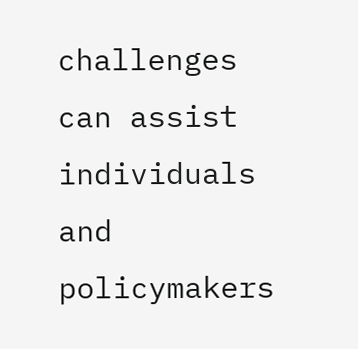challenges can assist individuals and policymakers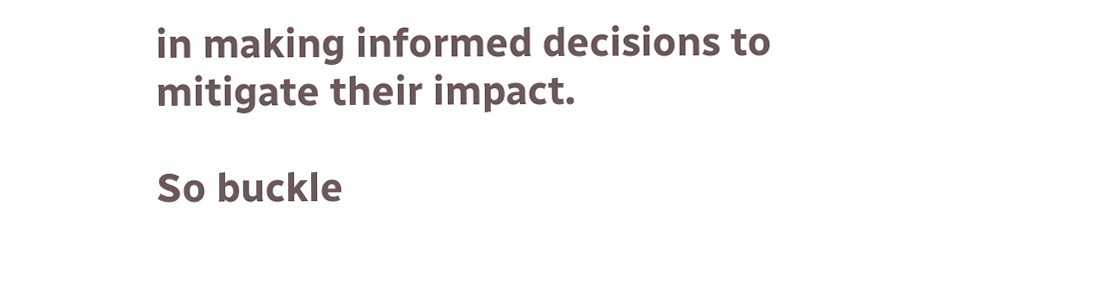in making informed decisions to mitigate their impact.

So buckle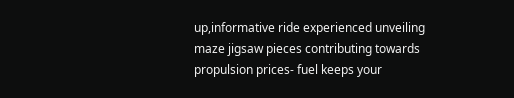up,informative ride experienced unveiling maze jigsaw pieces contributing towards propulsion prices- fuel keeps your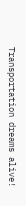Transportation dreams alive!